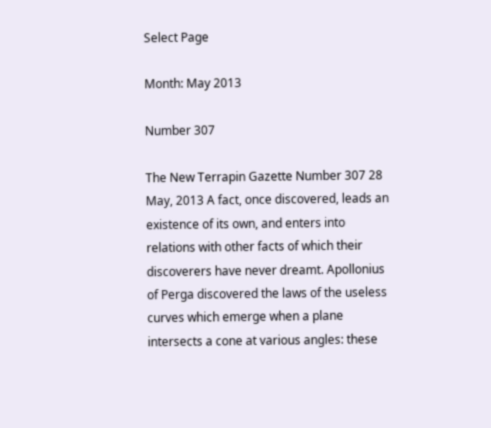Select Page

Month: May 2013

Number 307

The New Terrapin Gazette Number 307 28 May, 2013 A fact, once discovered, leads an existence of its own, and enters into relations with other facts of which their discoverers have never dreamt. Apollonius of Perga discovered the laws of the useless curves which emerge when a plane intersects a cone at various angles: these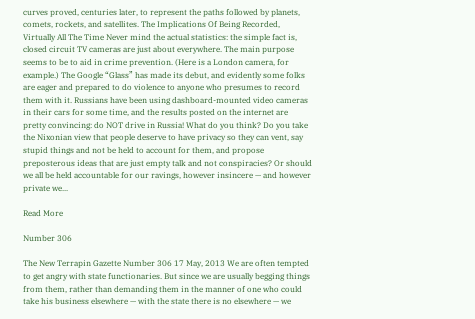curves proved, centuries later, to represent the paths followed by planets, comets, rockets, and satellites. The Implications Of Being Recorded, Virtually All The Time Never mind the actual statistics: the simple fact is, closed circuit TV cameras are just about everywhere. The main purpose seems to be to aid in crime prevention. (Here is a London camera, for example.) The Google “Glass” has made its debut, and evidently some folks are eager and prepared to do violence to anyone who presumes to record them with it. Russians have been using dashboard-mounted video cameras in their cars for some time, and the results posted on the internet are pretty convincing: do NOT drive in Russia! What do you think? Do you take the Nixonian view that people deserve to have privacy so they can vent, say stupid things and not be held to account for them, and propose preposterous ideas that are just empty talk and not conspiracies? Or should we all be held accountable for our ravings, however insincere — and however private we...

Read More

Number 306

The New Terrapin Gazette Number 306 17 May, 2013 We are often tempted to get angry with state functionaries. But since we are usually begging things from them, rather than demanding them in the manner of one who could take his business elsewhere — with the state there is no elsewhere — we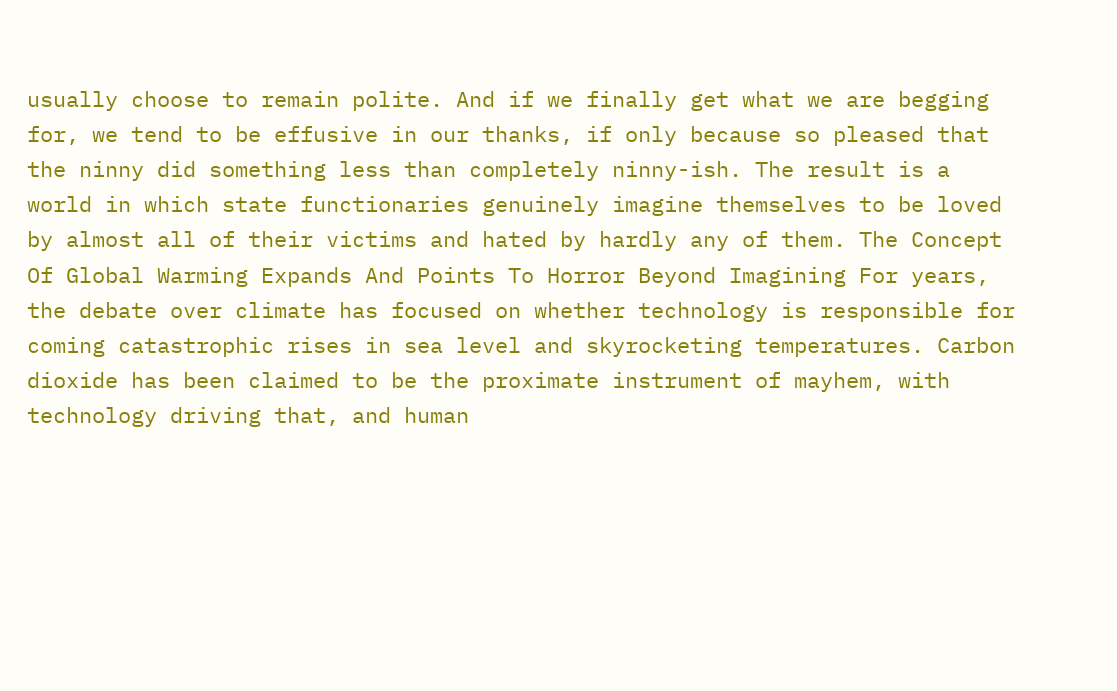usually choose to remain polite. And if we finally get what we are begging for, we tend to be effusive in our thanks, if only because so pleased that the ninny did something less than completely ninny-ish. The result is a world in which state functionaries genuinely imagine themselves to be loved by almost all of their victims and hated by hardly any of them. The Concept Of Global Warming Expands And Points To Horror Beyond Imagining For years, the debate over climate has focused on whether technology is responsible for coming catastrophic rises in sea level and skyrocketing temperatures. Carbon dioxide has been claimed to be the proximate instrument of mayhem, with technology driving that, and human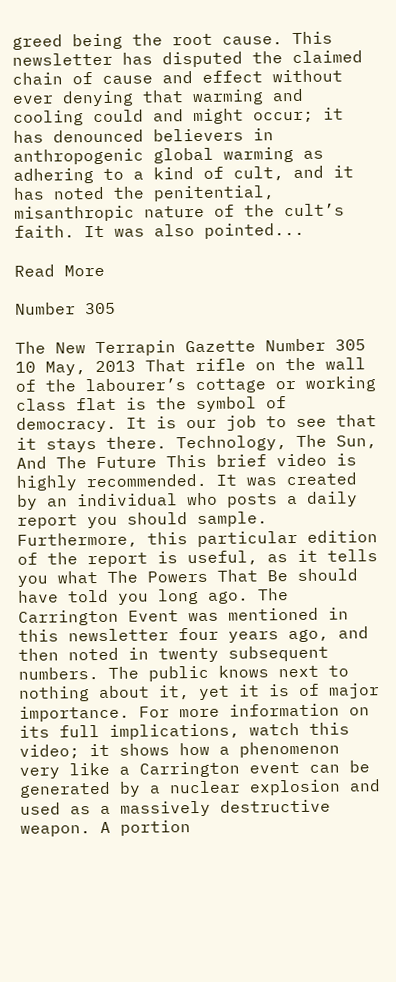greed being the root cause. This newsletter has disputed the claimed chain of cause and effect without ever denying that warming and cooling could and might occur; it has denounced believers in anthropogenic global warming as adhering to a kind of cult, and it has noted the penitential, misanthropic nature of the cult’s faith. It was also pointed...

Read More

Number 305

The New Terrapin Gazette Number 305 10 May, 2013 That rifle on the wall of the labourer’s cottage or working class flat is the symbol of democracy. It is our job to see that it stays there. Technology, The Sun, And The Future This brief video is highly recommended. It was created by an individual who posts a daily report you should sample. Furthermore, this particular edition of the report is useful, as it tells you what The Powers That Be should have told you long ago. The Carrington Event was mentioned in this newsletter four years ago, and then noted in twenty subsequent numbers. The public knows next to nothing about it, yet it is of major importance. For more information on its full implications, watch this video; it shows how a phenomenon very like a Carrington event can be generated by a nuclear explosion and used as a massively destructive weapon. A portion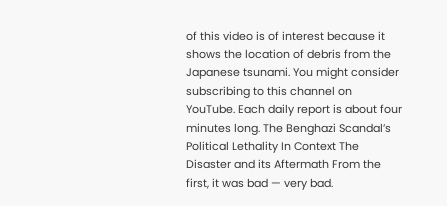of this video is of interest because it shows the location of debris from the Japanese tsunami. You might consider subscribing to this channel on YouTube. Each daily report is about four minutes long. The Benghazi Scandal’s Political Lethality In Context The Disaster and its Aftermath From the first, it was bad — very bad.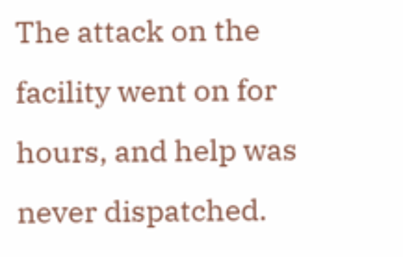The attack on the facility went on for hours, and help was never dispatched.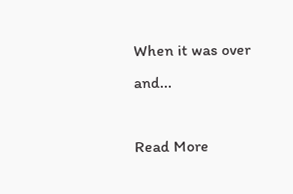When it was over and...

Read More